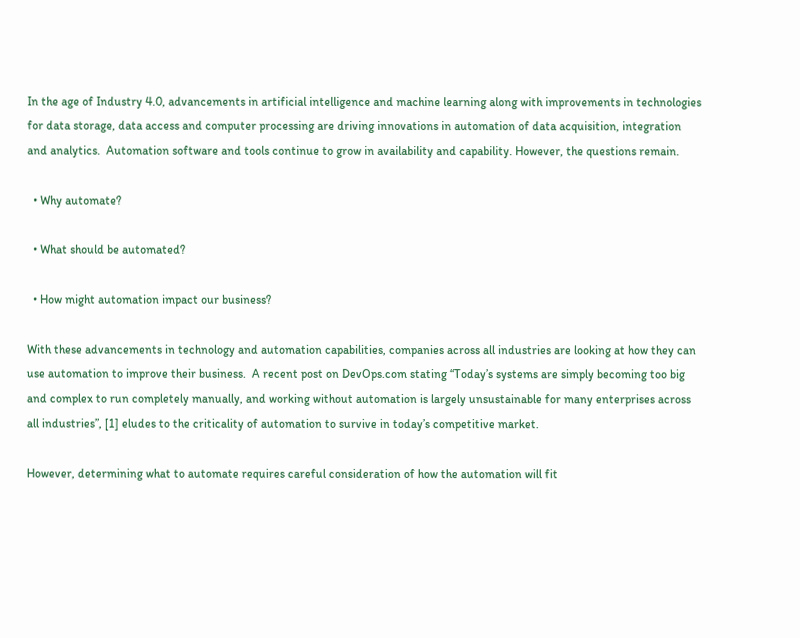In the age of Industry 4.0, advancements in artificial intelligence and machine learning along with improvements in technologies for data storage, data access and computer processing are driving innovations in automation of data acquisition, integration and analytics.  Automation software and tools continue to grow in availability and capability. However, the questions remain.

  • Why automate?

  • What should be automated?

  • How might automation impact our business?

With these advancements in technology and automation capabilities, companies across all industries are looking at how they can use automation to improve their business.  A recent post on DevOps.com stating “Today’s systems are simply becoming too big and complex to run completely manually, and working without automation is largely unsustainable for many enterprises across all industries”, [1] eludes to the criticality of automation to survive in today’s competitive market.

However, determining what to automate requires careful consideration of how the automation will fit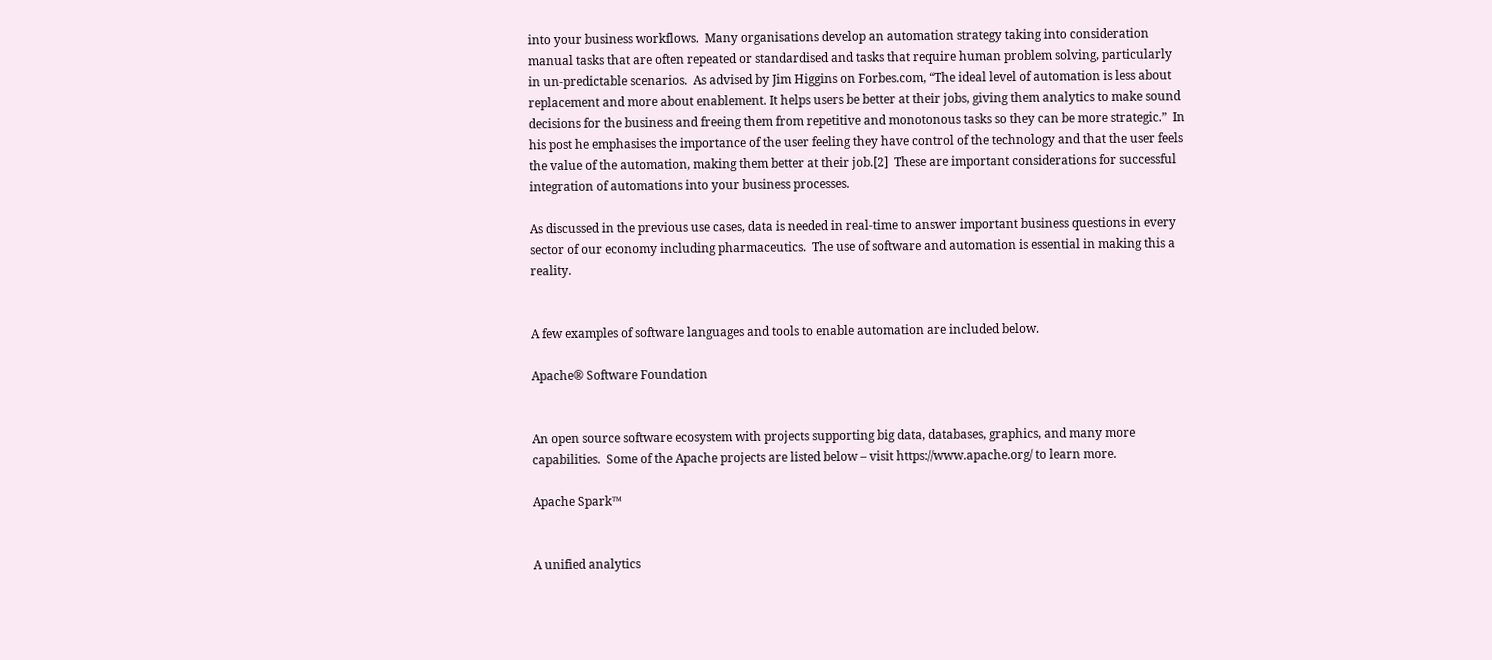into your business workflows.  Many organisations develop an automation strategy taking into consideration manual tasks that are often repeated or standardised and tasks that require human problem solving, particularly in un-predictable scenarios.  As advised by Jim Higgins on Forbes.com, “The ideal level of automation is less about replacement and more about enablement. It helps users be better at their jobs, giving them analytics to make sound decisions for the business and freeing them from repetitive and monotonous tasks so they can be more strategic.”  In his post he emphasises the importance of the user feeling they have control of the technology and that the user feels the value of the automation, making them better at their job.[2]  These are important considerations for successful integration of automations into your business processes.

As discussed in the previous use cases, data is needed in real-time to answer important business questions in every sector of our economy including pharmaceutics.  The use of software and automation is essential in making this a reality.


A few examples of software languages and tools to enable automation are included below.

Apache® Software Foundation


An open source software ecosystem with projects supporting big data, databases, graphics, and many more capabilities.  Some of the Apache projects are listed below – visit https://www.apache.org/ to learn more.

Apache Spark™


A unified analytics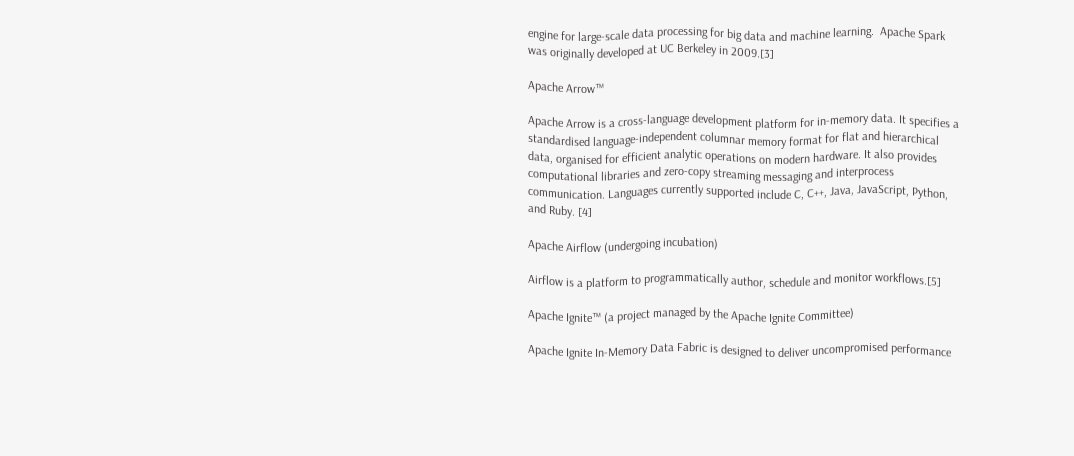engine for large-scale data processing for big data and machine learning.  Apache Spark was originally developed at UC Berkeley in 2009.[3]

Apache Arrow™

Apache Arrow is a cross-language development platform for in-memory data. It specifies a standardised language-independent columnar memory format for flat and hierarchical data, organised for efficient analytic operations on modern hardware. It also provides computational libraries and zero-copy streaming messaging and interprocess communication. Languages currently supported include C, C++, Java, JavaScript, Python, and Ruby. [4]

Apache Airflow (undergoing incubation)

Airflow is a platform to programmatically author, schedule and monitor workflows.[5]

Apache Ignite™ (a project managed by the Apache Ignite Committee)

Apache Ignite In-Memory Data Fabric is designed to deliver uncompromised performance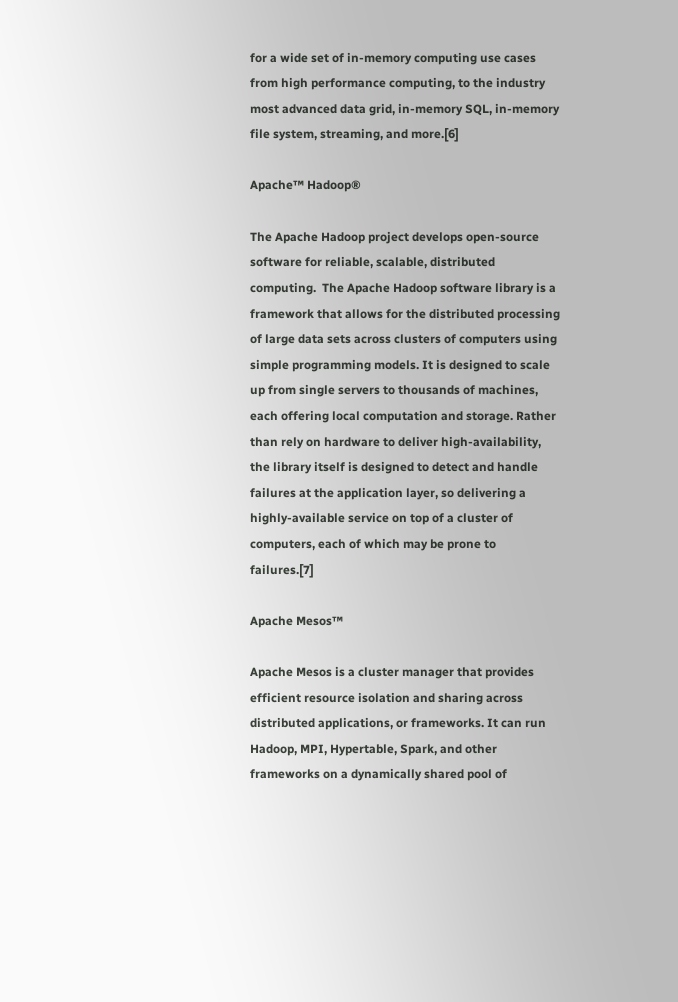for a wide set of in-memory computing use cases from high performance computing, to the industry most advanced data grid, in-memory SQL, in-memory file system, streaming, and more.[6]

Apache™ Hadoop®

The Apache Hadoop project develops open-source software for reliable, scalable, distributed computing.  The Apache Hadoop software library is a framework that allows for the distributed processing of large data sets across clusters of computers using simple programming models. It is designed to scale up from single servers to thousands of machines, each offering local computation and storage. Rather than rely on hardware to deliver high-availability, the library itself is designed to detect and handle failures at the application layer, so delivering a highly-available service on top of a cluster of computers, each of which may be prone to failures.[7]

Apache Mesos™

Apache Mesos is a cluster manager that provides efficient resource isolation and sharing across distributed applications, or frameworks. It can run Hadoop, MPI, Hypertable, Spark, and other frameworks on a dynamically shared pool of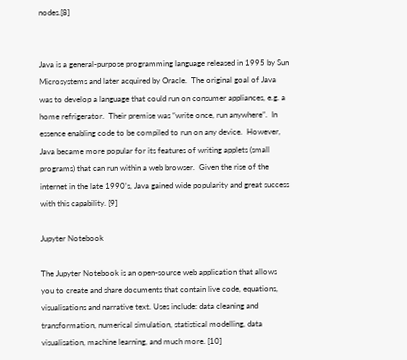nodes.[8]


Java is a general-purpose programming language released in 1995 by Sun Microsystems and later acquired by Oracle.  The original goal of Java was to develop a language that could run on consumer appliances, e.g. a home refrigerator.  Their premise was “write once, run anywhere”.  In essence enabling code to be compiled to run on any device.  However, Java became more popular for its features of writing applets (small programs) that can run within a web browser.  Given the rise of the internet in the late 1990’s, Java gained wide popularity and great success with this capability. [9]

Jupyter Notebook

The Jupyter Notebook is an open-source web application that allows you to create and share documents that contain live code, equations, visualisations and narrative text. Uses include: data cleaning and transformation, numerical simulation, statistical modelling, data visualisation, machine learning, and much more. [10]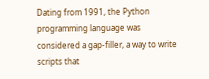Dating from 1991, the Python programming language was considered a gap-filler, a way to write scripts that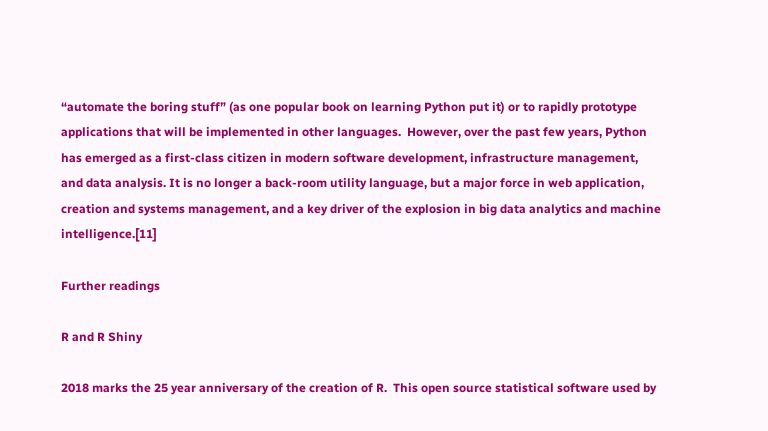“automate the boring stuff” (as one popular book on learning Python put it) or to rapidly prototype applications that will be implemented in other languages.  However, over the past few years, Python has emerged as a first-class citizen in modern software development, infrastructure management, and data analysis. It is no longer a back-room utility language, but a major force in web application, creation and systems management, and a key driver of the explosion in big data analytics and machine intelligence.[11]

Further readings

R and R Shiny

2018 marks the 25 year anniversary of the creation of R.  This open source statistical software used by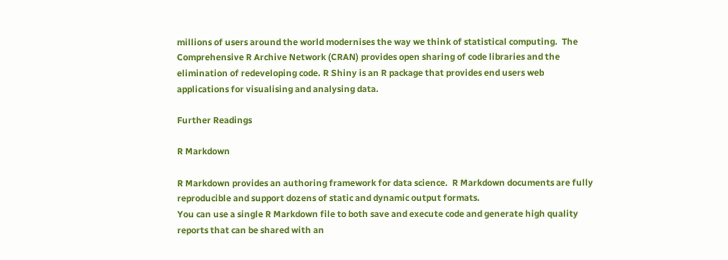millions of users around the world modernises the way we think of statistical computing.  The Comprehensive R Archive Network (CRAN) provides open sharing of code libraries and the elimination of redeveloping code. R Shiny is an R package that provides end users web applications for visualising and analysing data.

Further Readings

R Markdown

R Markdown provides an authoring framework for data science.  R Markdown documents are fully reproducible and support dozens of static and dynamic output formats.
You can use a single R Markdown file to both save and execute code and generate high quality reports that can be shared with an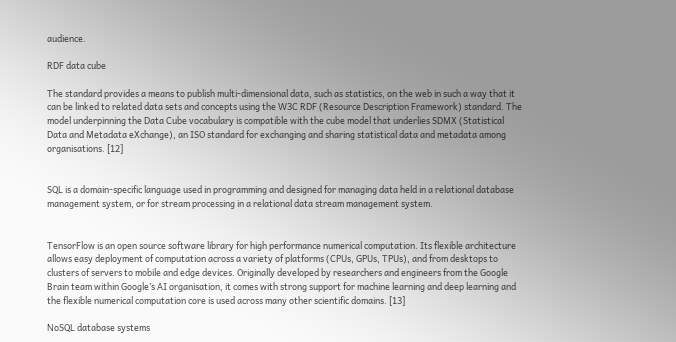audience.

RDF data cube

The standard provides a means to publish multi-dimensional data, such as statistics, on the web in such a way that it can be linked to related data sets and concepts using the W3C RDF (Resource Description Framework) standard. The model underpinning the Data Cube vocabulary is compatible with the cube model that underlies SDMX (Statistical Data and Metadata eXchange), an ISO standard for exchanging and sharing statistical data and metadata among organisations. [12]


SQL is a domain-specific language used in programming and designed for managing data held in a relational database management system, or for stream processing in a relational data stream management system.


TensorFlow is an open source software library for high performance numerical computation. Its flexible architecture allows easy deployment of computation across a variety of platforms (CPUs, GPUs, TPUs), and from desktops to clusters of servers to mobile and edge devices. Originally developed by researchers and engineers from the Google Brain team within Google’s AI organisation, it comes with strong support for machine learning and deep learning and the flexible numerical computation core is used across many other scientific domains. [13]

NoSQL database systems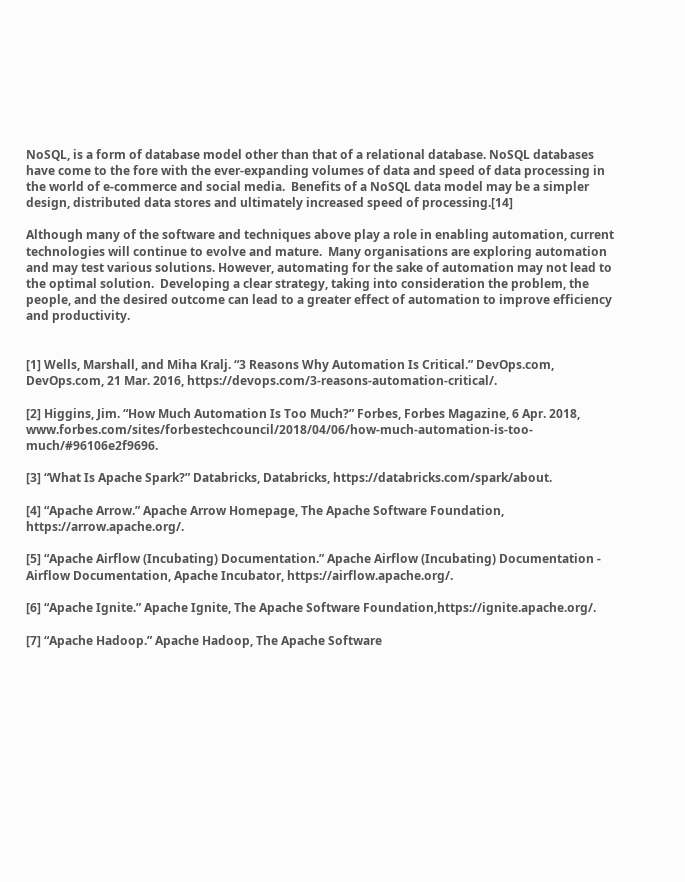NoSQL, is a form of database model other than that of a relational database. NoSQL databases have come to the fore with the ever-expanding volumes of data and speed of data processing in the world of e-commerce and social media.  Benefits of a NoSQL data model may be a simpler design, distributed data stores and ultimately increased speed of processing.[14]

Although many of the software and techniques above play a role in enabling automation, current technologies will continue to evolve and mature.  Many organisations are exploring automation and may test various solutions. However, automating for the sake of automation may not lead to the optimal solution.  Developing a clear strategy, taking into consideration the problem, the people, and the desired outcome can lead to a greater effect of automation to improve efficiency and productivity.


[1] Wells, Marshall, and Miha Kralj. “3 Reasons Why Automation Is Critical.” DevOps.com, DevOps.com, 21 Mar. 2016, https://devops.com/3-reasons-automation-critical/.

[2] Higgins, Jim. “How Much Automation Is Too Much?” Forbes, Forbes Magazine, 6 Apr. 2018, www.forbes.com/sites/forbestechcouncil/2018/04/06/how-much-automation-is-too-much/#96106e2f9696.

[3] “What Is Apache Spark?” Databricks, Databricks, https://databricks.com/spark/about.

[4] “Apache Arrow.” Apache Arrow Homepage, The Apache Software Foundation, https://arrow.apache.org/.

[5] “Apache Airflow (Incubating) Documentation.” Apache Airflow (Incubating) Documentation - Airflow Documentation, Apache Incubator, https://airflow.apache.org/.

[6] “Apache Ignite.” Apache Ignite, The Apache Software Foundation,https://ignite.apache.org/.

[7] “Apache Hadoop.” Apache Hadoop, The Apache Software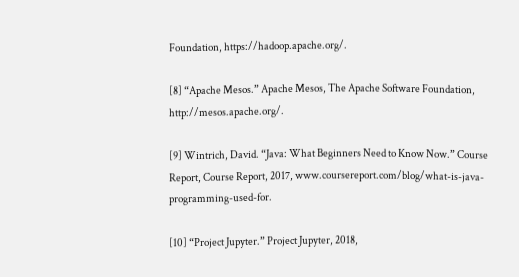Foundation, https://hadoop.apache.org/.

[8] “Apache Mesos.” Apache Mesos, The Apache Software Foundation, http://mesos.apache.org/.

[9] Wintrich, David. “Java: What Beginners Need to Know Now.” Course Report, Course Report, 2017, www.coursereport.com/blog/what-is-java-programming-used-for.

[10] “Project Jupyter.” Project Jupyter, 2018,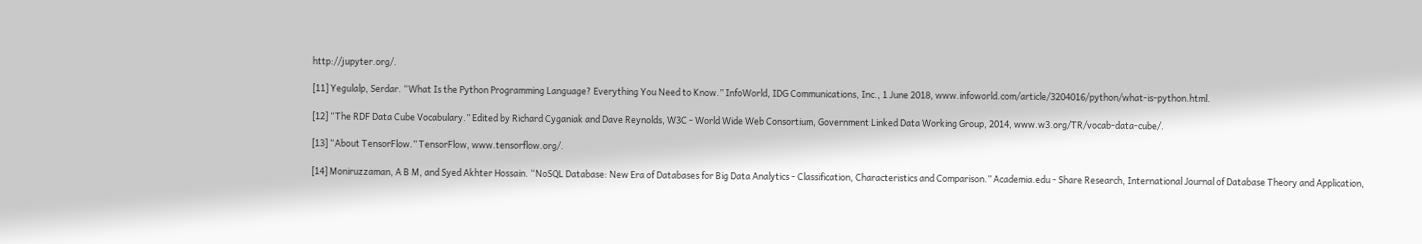http://jupyter.org/.

[11] Yegulalp, Serdar. “What Is the Python Programming Language? Everything You Need to Know.” InfoWorld, IDG Communications, Inc., 1 June 2018, www.infoworld.com/article/3204016/python/what-is-python.html.

[12] “The RDF Data Cube Vocabulary.” Edited by Richard Cyganiak and Dave Reynolds, W3C - World Wide Web Consortium, Government Linked Data Working Group, 2014, www.w3.org/TR/vocab-data-cube/.

[13] “About TensorFlow.” TensorFlow, www.tensorflow.org/.

[14] Moniruzzaman, A B M, and Syed Akhter Hossain. “NoSQL Database: New Era of Databases for Big Data Analytics - Classification, Characteristics and Comparison.” Academia.edu - Share Research, International Journal of Database Theory and Application,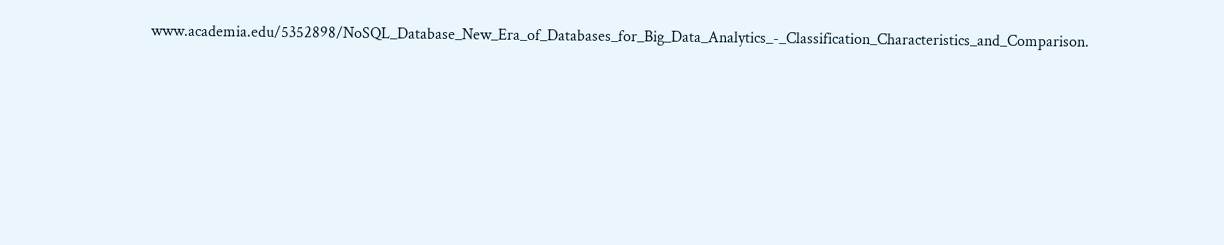www.academia.edu/5352898/NoSQL_Database_New_Era_of_Databases_for_Big_Data_Analytics_-_Classification_Characteristics_and_Comparison.